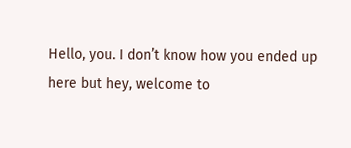Hello, you. I don’t know how you ended up here but hey, welcome to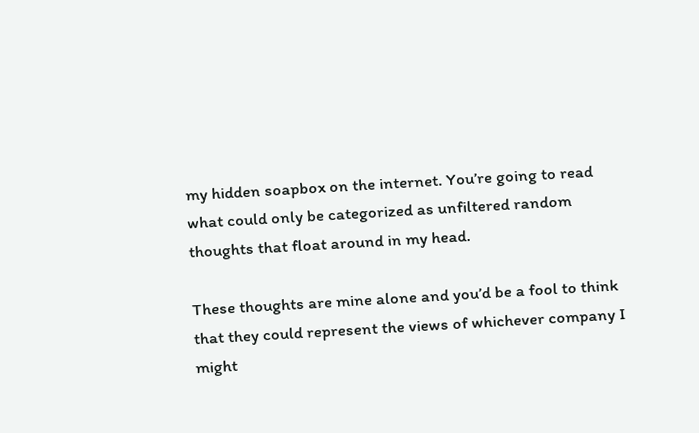my hidden soapbox on the internet. You’re going to read what could only be categorized as unfiltered random thoughts that float around in my head.

These thoughts are mine alone and you’d be a fool to think that they could represent the views of whichever company I might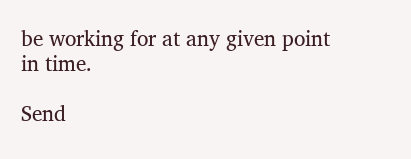be working for at any given point in time.

Send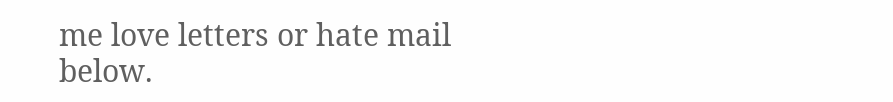me love letters or hate mail below.